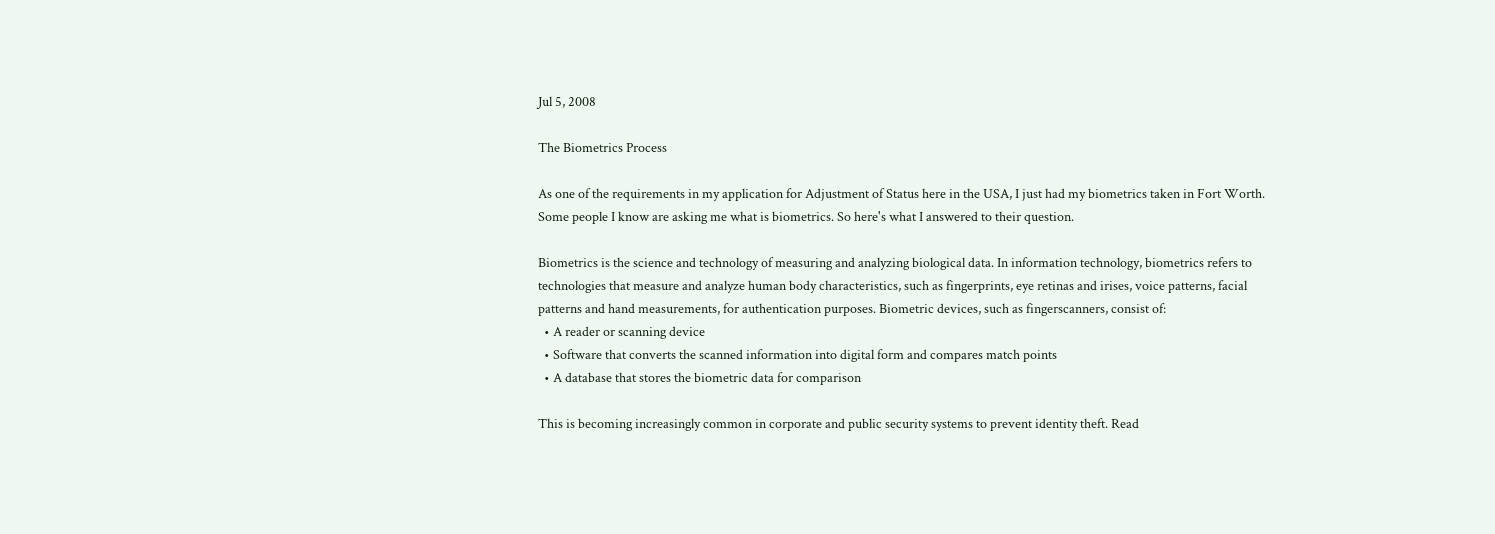Jul 5, 2008

The Biometrics Process

As one of the requirements in my application for Adjustment of Status here in the USA, I just had my biometrics taken in Fort Worth. Some people I know are asking me what is biometrics. So here's what I answered to their question.

Biometrics is the science and technology of measuring and analyzing biological data. In information technology, biometrics refers to technologies that measure and analyze human body characteristics, such as fingerprints, eye retinas and irises, voice patterns, facial patterns and hand measurements, for authentication purposes. Biometric devices, such as fingerscanners, consist of:
  • A reader or scanning device
  • Software that converts the scanned information into digital form and compares match points
  • A database that stores the biometric data for comparison

This is becoming increasingly common in corporate and public security systems to prevent identity theft. Read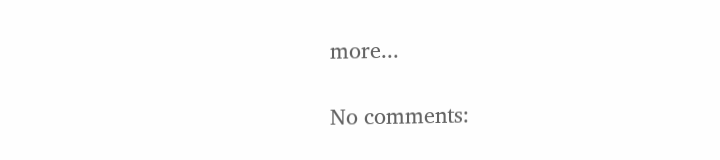more...

No comments: